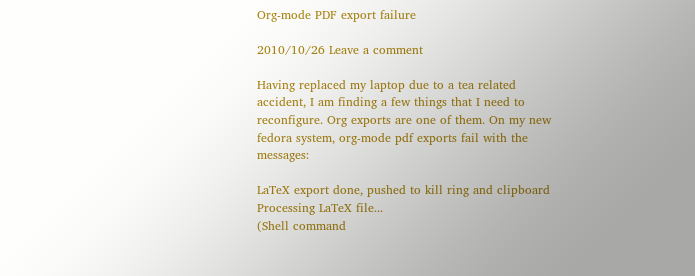Org-mode PDF export failure

2010/10/26 Leave a comment

Having replaced my laptop due to a tea related accident, I am finding a few things that I need to reconfigure. Org exports are one of them. On my new fedora system, org-mode pdf exports fail with the messages:

LaTeX export done, pushed to kill ring and clipboard
Processing LaTeX file...
(Shell command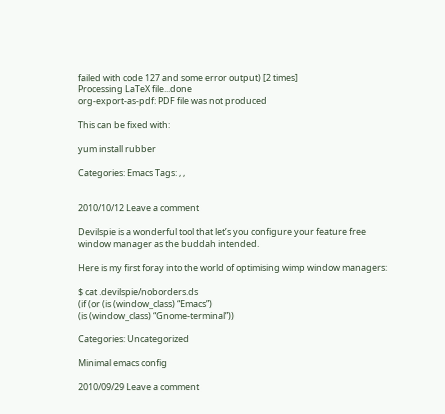failed with code 127 and some error output) [2 times]
Processing LaTeX file...done
org-export-as-pdf: PDF file was not produced

This can be fixed with:

yum install rubber

Categories: Emacs Tags: , ,


2010/10/12 Leave a comment

Devilspie is a wonderful tool that let’s you configure your feature free window manager as the buddah intended.

Here is my first foray into the world of optimising wimp window managers:

$ cat .devilspie/noborders.ds
(if (or (is (window_class) “Emacs”)
(is (window_class) “Gnome-terminal”))

Categories: Uncategorized

Minimal emacs config

2010/09/29 Leave a comment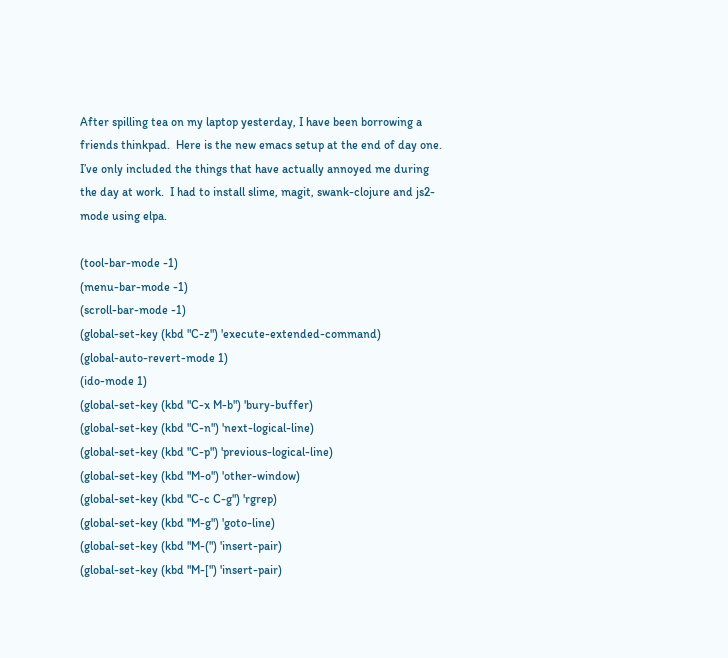After spilling tea on my laptop yesterday, I have been borrowing a friends thinkpad.  Here is the new emacs setup at the end of day one. I’ve only included the things that have actually annoyed me during the day at work.  I had to install slime, magit, swank-clojure and js2-mode using elpa.

(tool-bar-mode -1)
(menu-bar-mode -1)
(scroll-bar-mode -1)
(global-set-key (kbd "C-z") 'execute-extended-command)
(global-auto-revert-mode 1)
(ido-mode 1)
(global-set-key (kbd "C-x M-b") 'bury-buffer)
(global-set-key (kbd "C-n") 'next-logical-line)
(global-set-key (kbd "C-p") 'previous-logical-line)
(global-set-key (kbd "M-o") 'other-window)
(global-set-key (kbd "C-c C-g") 'rgrep)
(global-set-key (kbd "M-g") 'goto-line)
(global-set-key (kbd "M-(") 'insert-pair)
(global-set-key (kbd "M-[") 'insert-pair)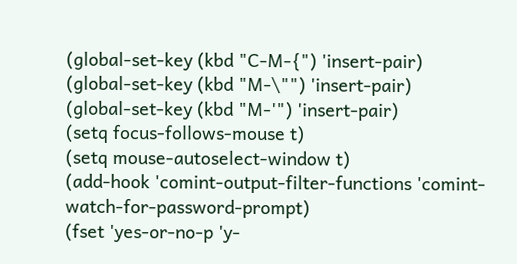(global-set-key (kbd "C-M-{") 'insert-pair)
(global-set-key (kbd "M-\"") 'insert-pair)
(global-set-key (kbd "M-'") 'insert-pair)
(setq focus-follows-mouse t)
(setq mouse-autoselect-window t)
(add-hook 'comint-output-filter-functions 'comint-watch-for-password-prompt)
(fset 'yes-or-no-p 'y-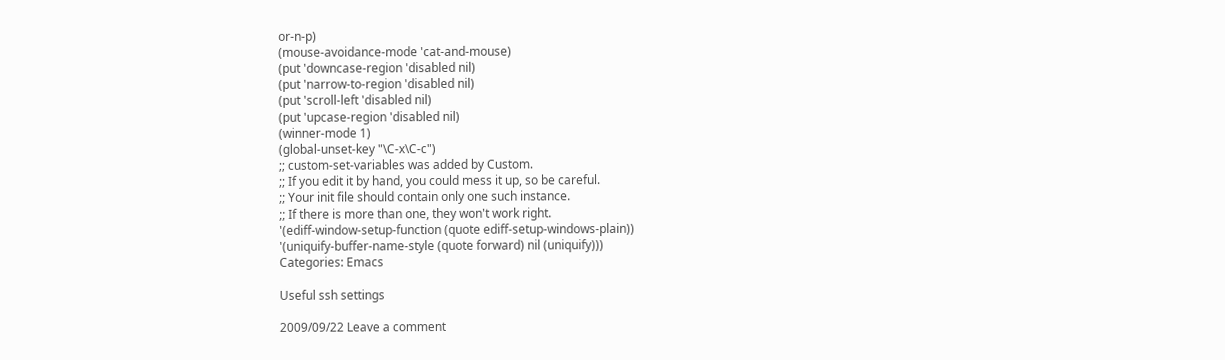or-n-p)
(mouse-avoidance-mode 'cat-and-mouse)
(put 'downcase-region 'disabled nil)
(put 'narrow-to-region 'disabled nil)
(put 'scroll-left 'disabled nil)
(put 'upcase-region 'disabled nil)
(winner-mode 1)
(global-unset-key "\C-x\C-c")
;; custom-set-variables was added by Custom.
;; If you edit it by hand, you could mess it up, so be careful.
;; Your init file should contain only one such instance.
;; If there is more than one, they won't work right.
'(ediff-window-setup-function (quote ediff-setup-windows-plain))
'(uniquify-buffer-name-style (quote forward) nil (uniquify)))
Categories: Emacs

Useful ssh settings

2009/09/22 Leave a comment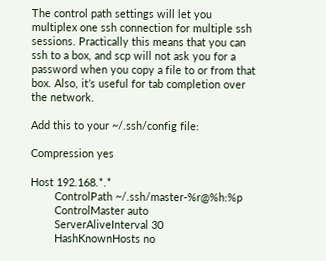The control path settings will let you multiplex one ssh connection for multiple ssh sessions. Practically this means that you can ssh to a box, and scp will not ask you for a password when you copy a file to or from that box. Also, it’s useful for tab completion over the network.

Add this to your ~/.ssh/config file:

Compression yes

Host 192.168.*.*
        ControlPath ~/.ssh/master-%r@%h:%p
        ControlMaster auto
        ServerAliveInterval 30
        HashKnownHosts no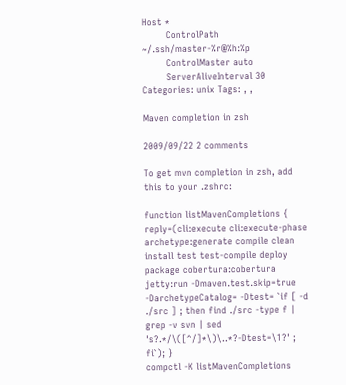Host *
        ControlPath ~/.ssh/master-%r@%h:%p
        ControlMaster auto
        ServerAliveInterval 30
Categories: unix Tags: , ,

Maven completion in zsh

2009/09/22 2 comments

To get mvn completion in zsh, add this to your .zshrc:

function listMavenCompletions { reply=(cli:execute cli:execute-phase archetype:generate compile clean install test test-compile deploy package cobertura:cobertura jetty:run -Dmaven.test.skip=true -DarchetypeCatalog= -Dtest= `if [ -d ./src ] ; then find ./src -type f | grep -v svn | sed 's?.*/\([^/]*\)\..*?-Dtest=\1?' ; fi`); }
compctl -K listMavenCompletions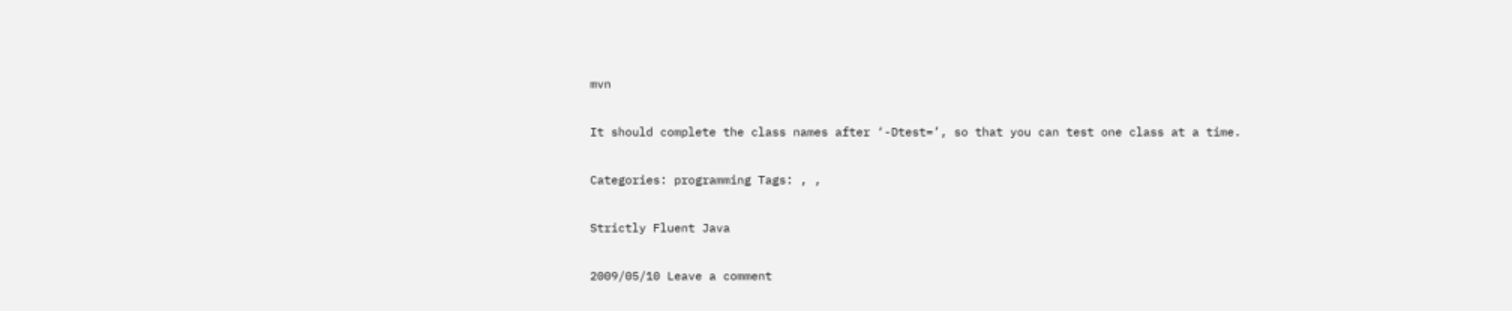mvn

It should complete the class names after ‘-Dtest=’, so that you can test one class at a time.

Categories: programming Tags: , ,

Strictly Fluent Java

2009/05/10 Leave a comment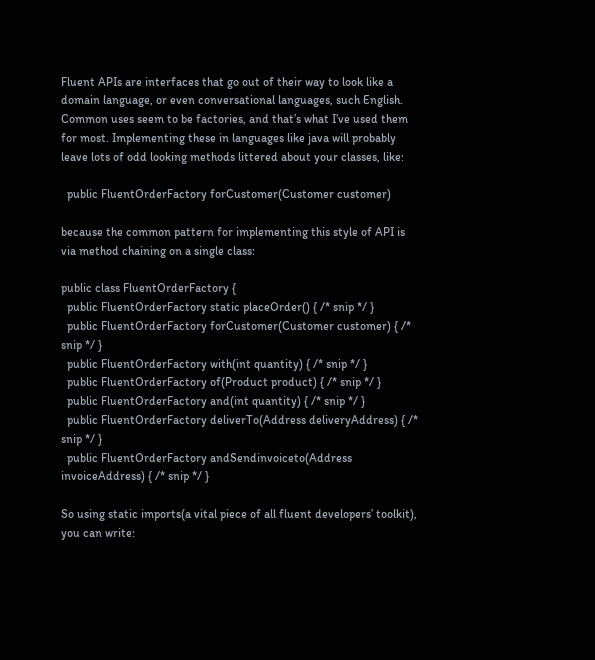Fluent APIs are interfaces that go out of their way to look like a domain language, or even conversational languages, such English. Common uses seem to be factories, and that’s what I’ve used them for most. Implementing these in languages like java will probably leave lots of odd looking methods littered about your classes, like:

  public FluentOrderFactory forCustomer(Customer customer)

because the common pattern for implementing this style of API is via method chaining on a single class:

public class FluentOrderFactory {
  public FluentOrderFactory static placeOrder() { /* snip */ }
  public FluentOrderFactory forCustomer(Customer customer) { /* snip */ }
  public FluentOrderFactory with(int quantity) { /* snip */ }
  public FluentOrderFactory of(Product product) { /* snip */ }
  public FluentOrderFactory and(int quantity) { /* snip */ }
  public FluentOrderFactory deliverTo(Address deliveryAddress) { /* snip */ }
  public FluentOrderFactory andSendinvoiceto(Address invoiceAddress) { /* snip */ }

So using static imports(a vital piece of all fluent developers’ toolkit), you can write: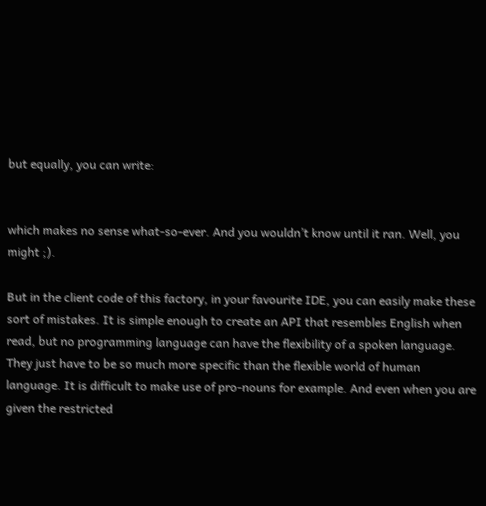but equally, you can write:


which makes no sense what-so-ever. And you wouldn’t know until it ran. Well, you might ;).

But in the client code of this factory, in your favourite IDE, you can easily make these sort of mistakes. It is simple enough to create an API that resembles English when read, but no programming language can have the flexibility of a spoken language. They just have to be so much more specific than the flexible world of human language. It is difficult to make use of pro-nouns for example. And even when you are given the restricted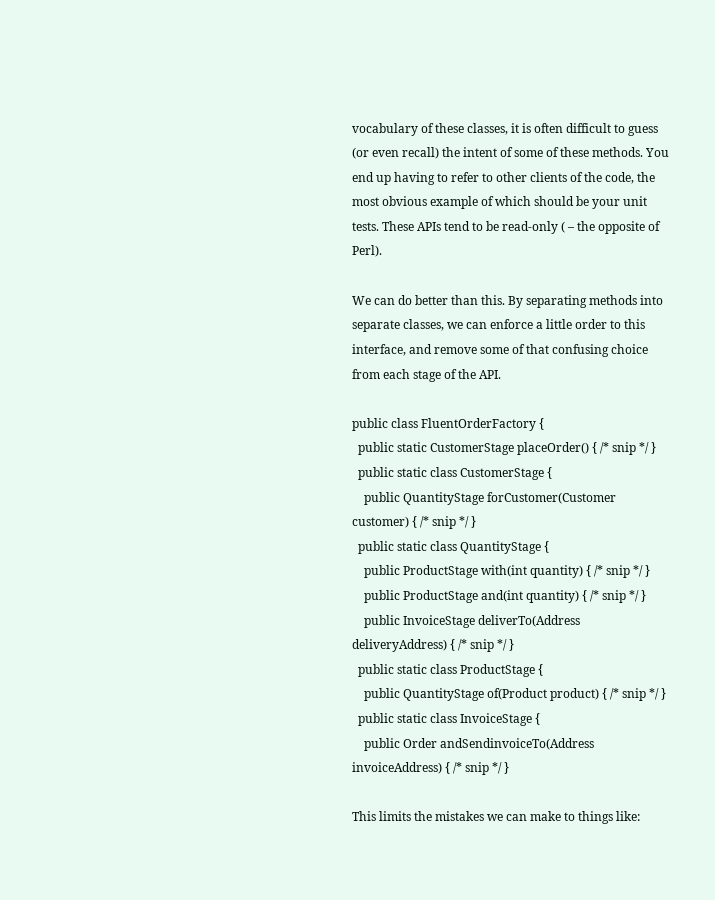vocabulary of these classes, it is often difficult to guess (or even recall) the intent of some of these methods. You end up having to refer to other clients of the code, the most obvious example of which should be your unit tests. These APIs tend to be read-only ( – the opposite of Perl).

We can do better than this. By separating methods into separate classes, we can enforce a little order to this interface, and remove some of that confusing choice from each stage of the API.

public class FluentOrderFactory {
  public static CustomerStage placeOrder() { /* snip */ }
  public static class CustomerStage {
    public QuantityStage forCustomer(Customer customer) { /* snip */ }
  public static class QuantityStage {
    public ProductStage with(int quantity) { /* snip */ }
    public ProductStage and(int quantity) { /* snip */ }
    public InvoiceStage deliverTo(Address deliveryAddress) { /* snip */ }
  public static class ProductStage {
    public QuantityStage of(Product product) { /* snip */ }
  public static class InvoiceStage {
    public Order andSendinvoiceTo(Address invoiceAddress) { /* snip */ }

This limits the mistakes we can make to things like: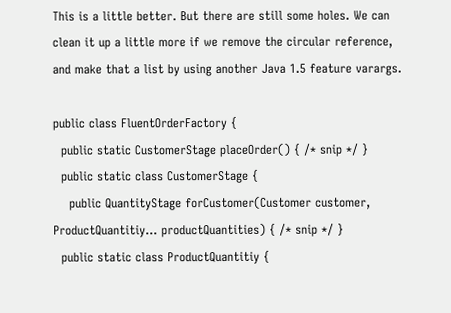This is a little better. But there are still some holes. We can clean it up a little more if we remove the circular reference, and make that a list by using another Java 1.5 feature varargs.

public class FluentOrderFactory {
  public static CustomerStage placeOrder() { /* snip */ }
  public static class CustomerStage {
    public QuantityStage forCustomer(Customer customer, ProductQuantitiy... productQuantities) { /* snip */ }
  public static class ProductQuantitiy {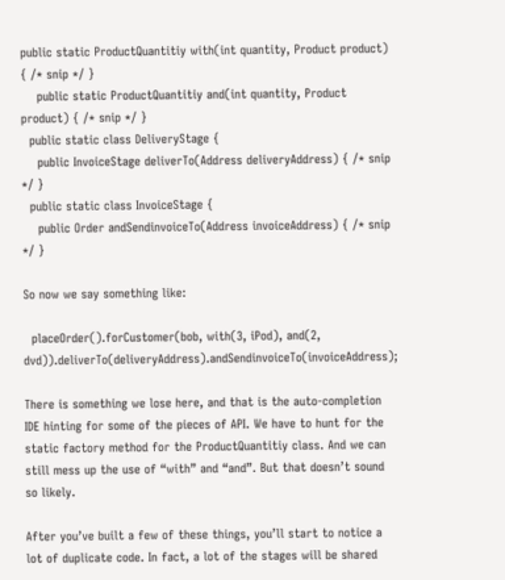public static ProductQuantitiy with(int quantity, Product product) { /* snip */ }
    public static ProductQuantitiy and(int quantity, Product product) { /* snip */ }
  public static class DeliveryStage {
    public InvoiceStage deliverTo(Address deliveryAddress) { /* snip */ }
  public static class InvoiceStage {
    public Order andSendinvoiceTo(Address invoiceAddress) { /* snip */ }

So now we say something like:

  placeOrder().forCustomer(bob, with(3, iPod), and(2, dvd)).deliverTo(deliveryAddress).andSendinvoiceTo(invoiceAddress);

There is something we lose here, and that is the auto-completion IDE hinting for some of the pieces of API. We have to hunt for the static factory method for the ProductQuantitiy class. And we can still mess up the use of “with” and “and”. But that doesn’t sound so likely.

After you’ve built a few of these things, you’ll start to notice a lot of duplicate code. In fact, a lot of the stages will be shared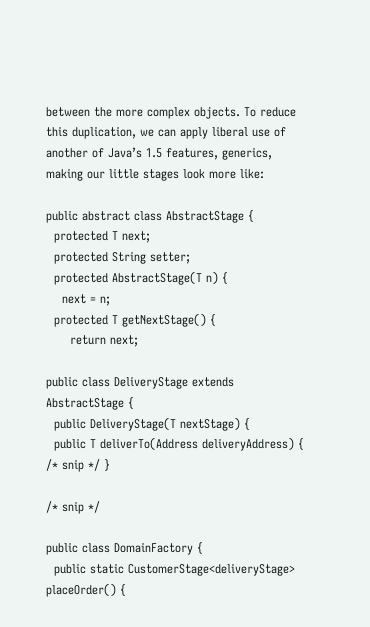between the more complex objects. To reduce this duplication, we can apply liberal use of another of Java’s 1.5 features, generics, making our little stages look more like:

public abstract class AbstractStage {
  protected T next;
  protected String setter;
  protected AbstractStage(T n) {
    next = n;
  protected T getNextStage() {
      return next;

public class DeliveryStage extends AbstractStage {
  public DeliveryStage(T nextStage) {
  public T deliverTo(Address deliveryAddress) { /* snip */ }

/* snip */

public class DomainFactory {
  public static CustomerStage<deliveryStage> placeOrder() {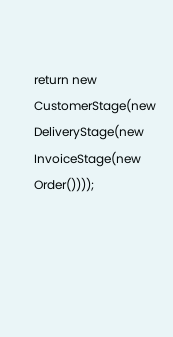return new CustomerStage(new DeliveryStage(new InvoiceStage(new Order())));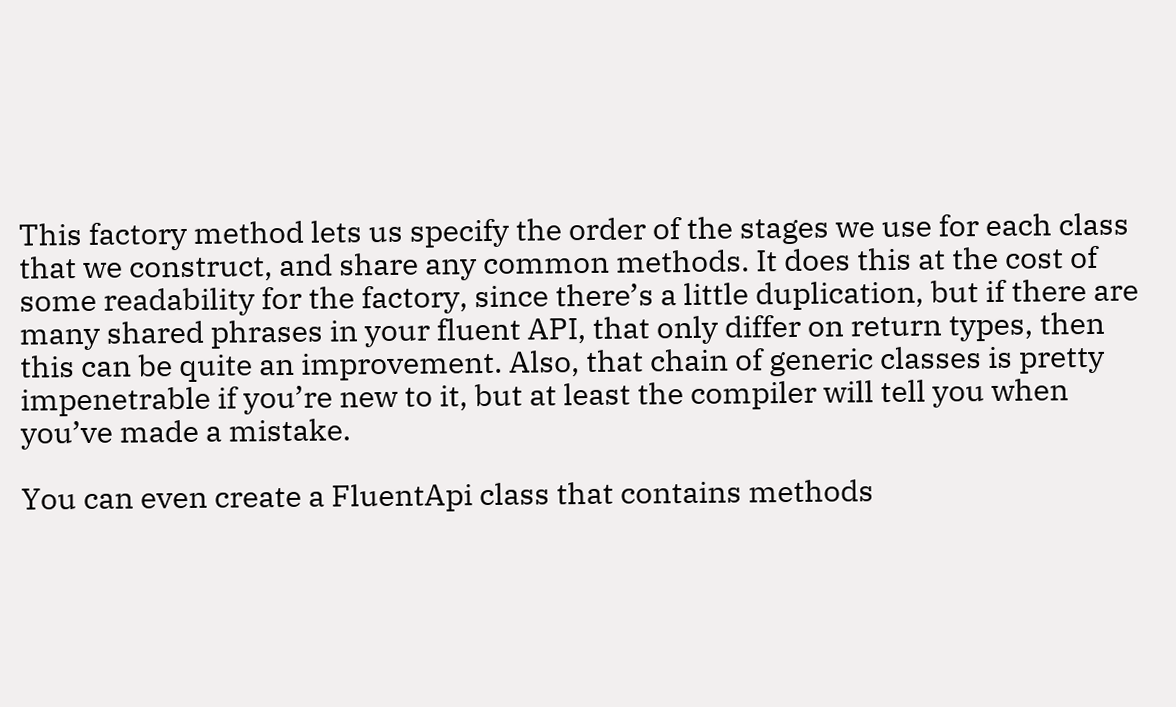This factory method lets us specify the order of the stages we use for each class that we construct, and share any common methods. It does this at the cost of some readability for the factory, since there’s a little duplication, but if there are many shared phrases in your fluent API, that only differ on return types, then this can be quite an improvement. Also, that chain of generic classes is pretty impenetrable if you’re new to it, but at least the compiler will tell you when you’ve made a mistake.

You can even create a FluentApi class that contains methods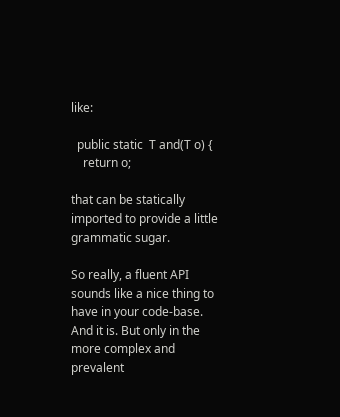like:

  public static  T and(T o) {
    return o;

that can be statically imported to provide a little grammatic sugar.

So really, a fluent API sounds like a nice thing to have in your code-base. And it is. But only in the more complex and prevalent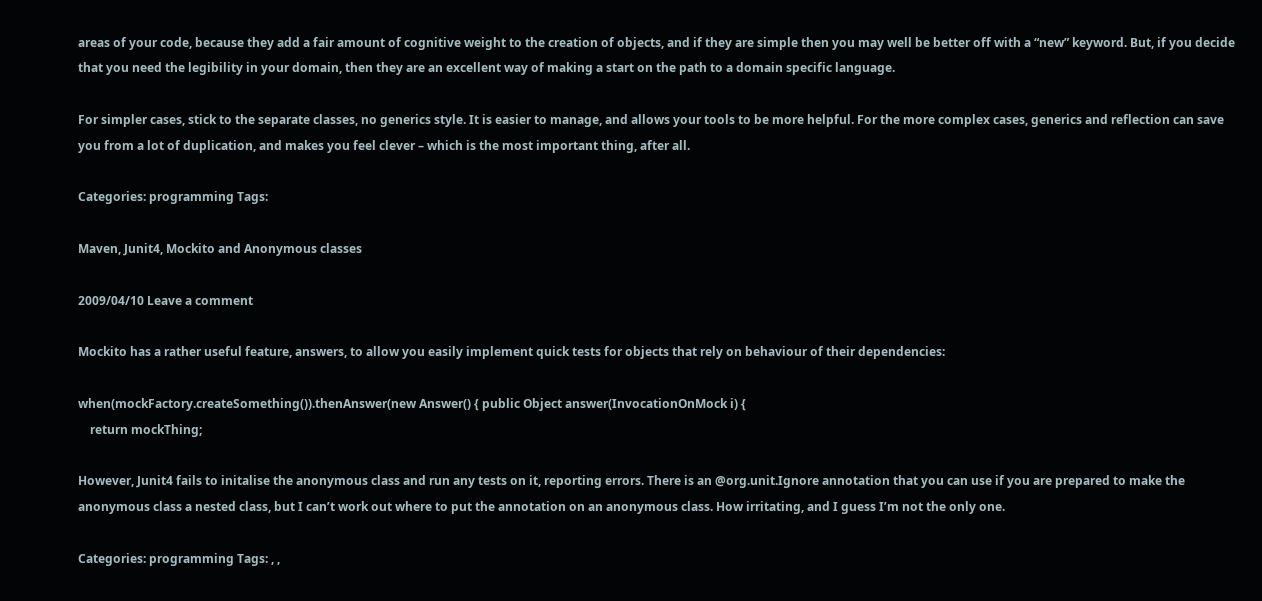areas of your code, because they add a fair amount of cognitive weight to the creation of objects, and if they are simple then you may well be better off with a “new” keyword. But, if you decide that you need the legibility in your domain, then they are an excellent way of making a start on the path to a domain specific language.

For simpler cases, stick to the separate classes, no generics style. It is easier to manage, and allows your tools to be more helpful. For the more complex cases, generics and reflection can save you from a lot of duplication, and makes you feel clever – which is the most important thing, after all.

Categories: programming Tags:

Maven, Junit4, Mockito and Anonymous classes

2009/04/10 Leave a comment

Mockito has a rather useful feature, answers, to allow you easily implement quick tests for objects that rely on behaviour of their dependencies:

when(mockFactory.createSomething()).thenAnswer(new Answer() { public Object answer(InvocationOnMock i) {
    return mockThing;

However, Junit4 fails to initalise the anonymous class and run any tests on it, reporting errors. There is an @org.unit.Ignore annotation that you can use if you are prepared to make the anonymous class a nested class, but I can’t work out where to put the annotation on an anonymous class. How irritating, and I guess I’m not the only one.

Categories: programming Tags: , ,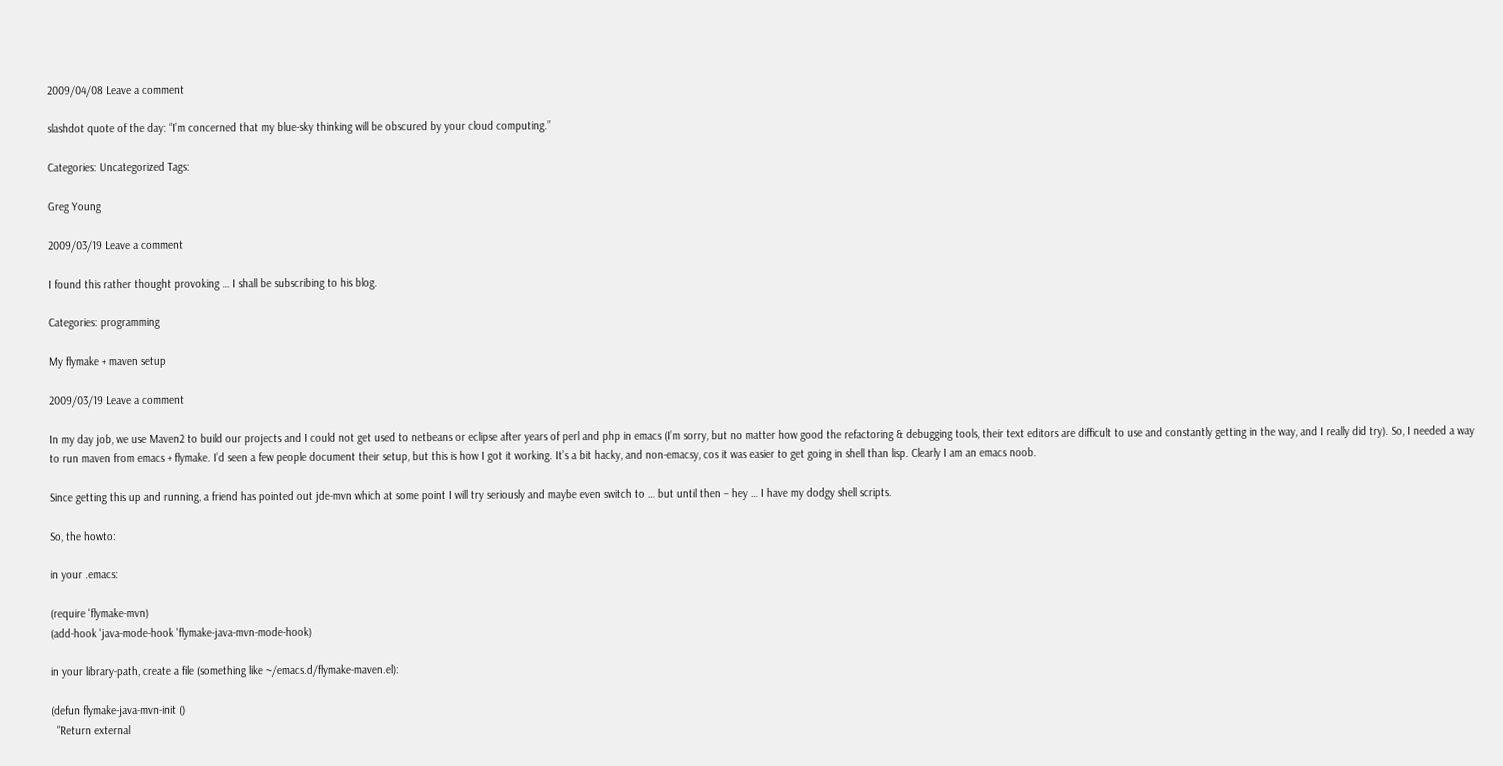2009/04/08 Leave a comment

slashdot quote of the day: “I’m concerned that my blue-sky thinking will be obscured by your cloud computing.”

Categories: Uncategorized Tags:

Greg Young

2009/03/19 Leave a comment

I found this rather thought provoking … I shall be subscribing to his blog.

Categories: programming

My flymake + maven setup

2009/03/19 Leave a comment

In my day job, we use Maven2 to build our projects and I could not get used to netbeans or eclipse after years of perl and php in emacs (I’m sorry, but no matter how good the refactoring & debugging tools, their text editors are difficult to use and constantly getting in the way, and I really did try). So, I needed a way to run maven from emacs + flymake. I’d seen a few people document their setup, but this is how I got it working. It’s a bit hacky, and non-emacsy, cos it was easier to get going in shell than lisp. Clearly I am an emacs noob.

Since getting this up and running, a friend has pointed out jde-mvn which at some point I will try seriously and maybe even switch to … but until then – hey … I have my dodgy shell scripts.

So, the howto:

in your .emacs:

(require 'flymake-mvn)
(add-hook 'java-mode-hook 'flymake-java-mvn-mode-hook)

in your library-path, create a file (something like ~/emacs.d/flymake-maven.el):

(defun flymake-java-mvn-init ()
  "Return external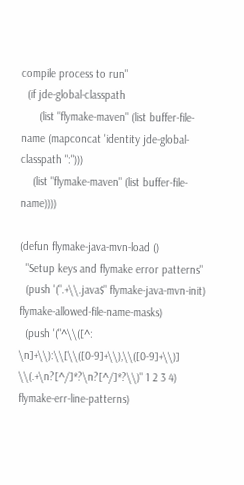compile process to run"
  (if jde-global-classpath
      (list "flymake-maven" (list buffer-file-name (mapconcat 'identity jde-global-classpath ":")))
    (list "flymake-maven" (list buffer-file-name))))

(defun flymake-java-mvn-load ()
  "Setup keys and flymake error patterns"
  (push '(".+\\.java$" flymake-java-mvn-init) flymake-allowed-file-name-masks)
  (push '("^\\([^: \n]+\\):\\[\\([0-9]+\\),\\([0-9]+\\)] \\(.+\n?[^/]*?\n?[^/]*?\\)" 1 2 3 4) flymake-err-line-patterns)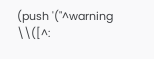(push '("^warning \\([^: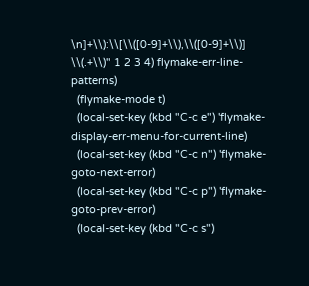\n]+\\):\\[\\([0-9]+\\),\\([0-9]+\\)] \\(.+\\)" 1 2 3 4) flymake-err-line-patterns)
  (flymake-mode t)
  (local-set-key (kbd "C-c e") 'flymake-display-err-menu-for-current-line)
  (local-set-key (kbd "C-c n") 'flymake-goto-next-error)
  (local-set-key (kbd "C-c p") 'flymake-goto-prev-error)
  (local-set-key (kbd "C-c s")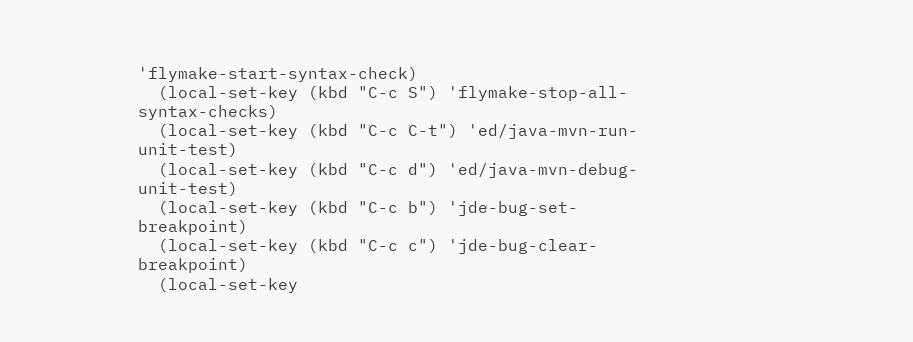'flymake-start-syntax-check)
  (local-set-key (kbd "C-c S") 'flymake-stop-all-syntax-checks)
  (local-set-key (kbd "C-c C-t") 'ed/java-mvn-run-unit-test)
  (local-set-key (kbd "C-c d") 'ed/java-mvn-debug-unit-test)
  (local-set-key (kbd "C-c b") 'jde-bug-set-breakpoint)
  (local-set-key (kbd "C-c c") 'jde-bug-clear-breakpoint)
  (local-set-key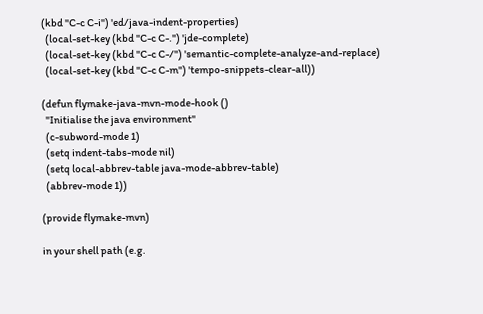(kbd "C-c C-i") 'ed/java-indent-properties)
  (local-set-key (kbd "C-c C-.") 'jde-complete)
  (local-set-key (kbd "C-c C-/") 'semantic-complete-analyze-and-replace)
  (local-set-key (kbd "C-c C-m") 'tempo-snippets-clear-all))

(defun flymake-java-mvn-mode-hook ()
  "Initialise the java environment"
  (c-subword-mode 1)
  (setq indent-tabs-mode nil)
  (setq local-abbrev-table java-mode-abbrev-table)
  (abbrev-mode 1))

(provide flymake-mvn)

in your shell path (e.g.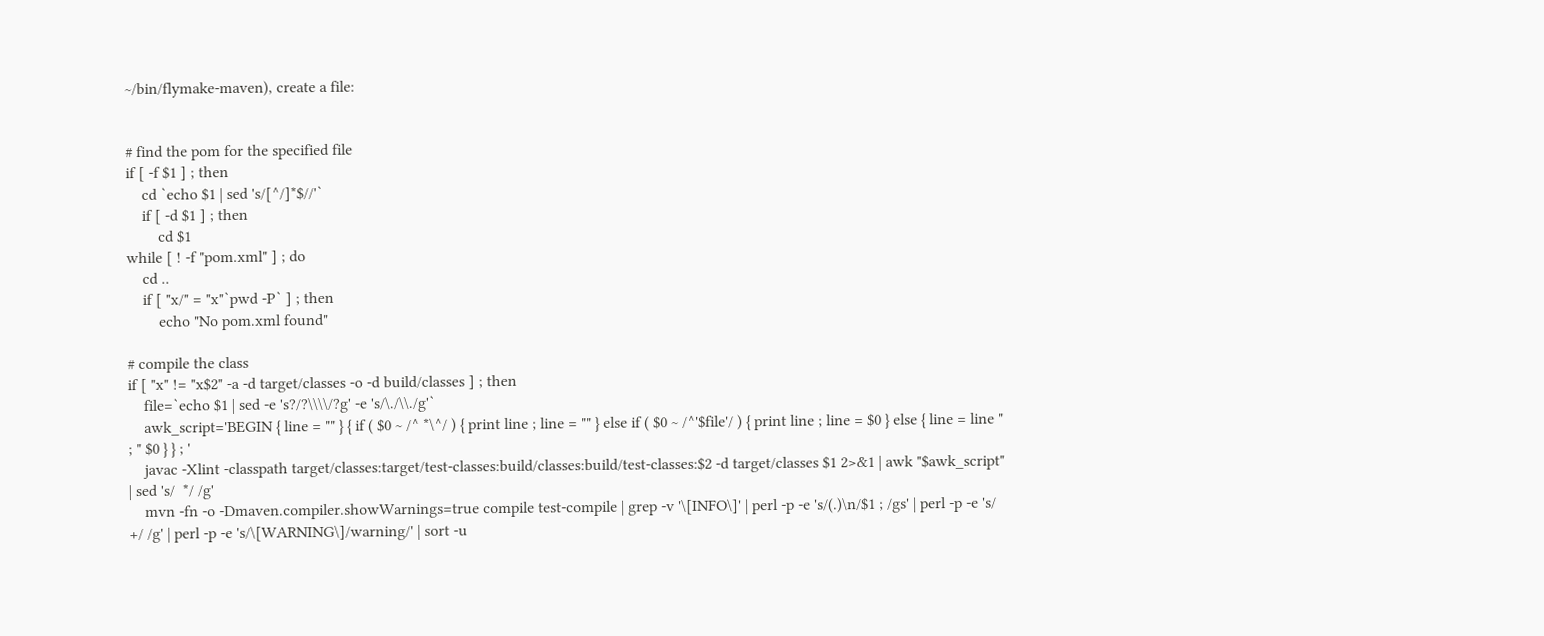~/bin/flymake-maven), create a file:


# find the pom for the specified file
if [ -f $1 ] ; then
    cd `echo $1 | sed 's/[^/]*$//'`
    if [ -d $1 ] ; then
        cd $1
while [ ! -f "pom.xml" ] ; do
    cd ..
    if [ "x/" = "x"`pwd -P` ] ; then
        echo "No pom.xml found"

# compile the class
if [ "x" != "x$2" -a -d target/classes -o -d build/classes ] ; then
    file=`echo $1 | sed -e 's?/?\\\\/?g' -e 's/\./\\./g'`
    awk_script='BEGIN { line = "" } { if ( $0 ~ /^ *\^/ ) { print line ; line = "" } else if ( $0 ~ /^'$file'/ ) { print line ; line = $0 } else { line = line " ; " $0 } } ; '
    javac -Xlint -classpath target/classes:target/test-classes:build/classes:build/test-classes:$2 -d target/classes $1 2>&1 | awk "$awk_script" | sed 's/  */ /g'
    mvn -fn -o -Dmaven.compiler.showWarnings=true compile test-compile | grep -v '\[INFO\]' | perl -p -e 's/(.)\n/$1 ; /gs' | perl -p -e 's/ +/ /g' | perl -p -e 's/\[WARNING\]/warning/' | sort -u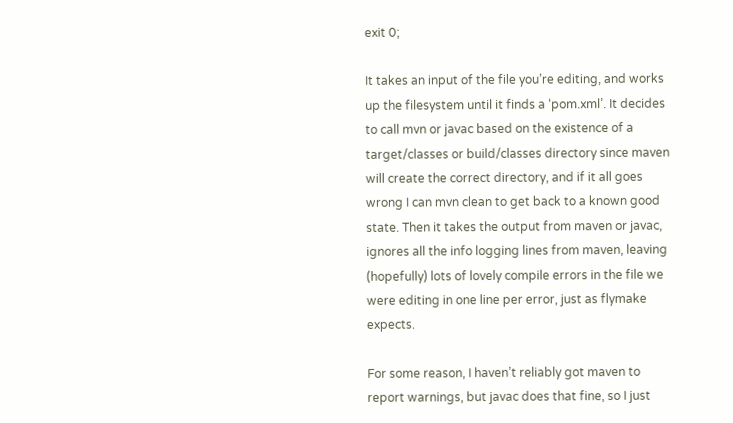exit 0;

It takes an input of the file you’re editing, and works up the filesystem until it finds a ‘pom.xml’. It decides to call mvn or javac based on the existence of a target/classes or build/classes directory since maven will create the correct directory, and if it all goes wrong I can mvn clean to get back to a known good state. Then it takes the output from maven or javac, ignores all the info logging lines from maven, leaving (hopefully) lots of lovely compile errors in the file we were editing in one line per error, just as flymake expects.

For some reason, I haven’t reliably got maven to report warnings, but javac does that fine, so I just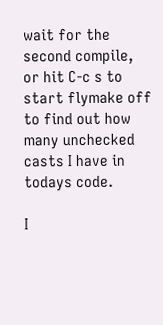wait for the second compile, or hit C-c s to start flymake off to find out how many unchecked casts I have in todays code.

I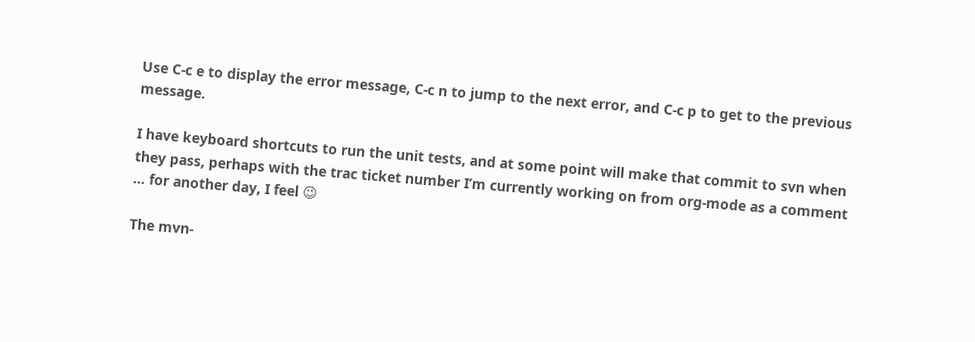Use C-c e to display the error message, C-c n to jump to the next error, and C-c p to get to the previous message.

I have keyboard shortcuts to run the unit tests, and at some point will make that commit to svn when they pass, perhaps with the trac ticket number I’m currently working on from org-mode as a comment … for another day, I feel 😉

The mvn-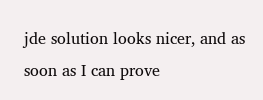jde solution looks nicer, and as soon as I can prove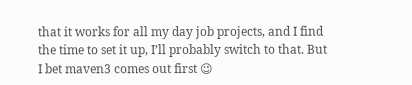that it works for all my day job projects, and I find the time to set it up, I’ll probably switch to that. But I bet maven3 comes out first 😉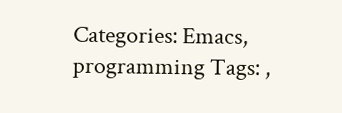Categories: Emacs, programming Tags: ,